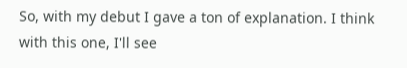So, with my debut I gave a ton of explanation. I think with this one, I'll see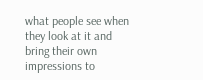what people see when they look at it and bring their own impressions to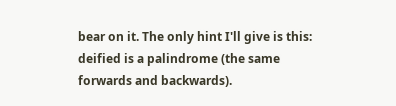bear on it. The only hint I'll give is this: deified is a palindrome (the same forwards and backwards).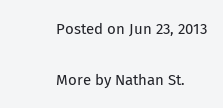Posted on Jun 23, 2013

More by Nathan St.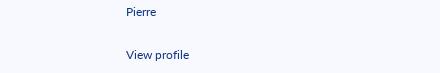Pierre

View profile